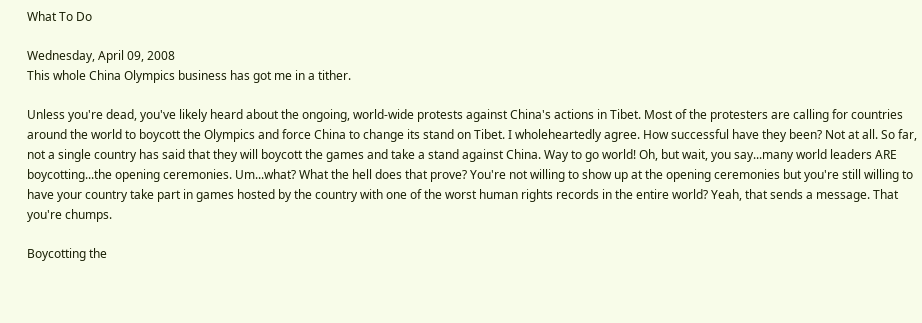What To Do

Wednesday, April 09, 2008
This whole China Olympics business has got me in a tither.

Unless you're dead, you've likely heard about the ongoing, world-wide protests against China's actions in Tibet. Most of the protesters are calling for countries around the world to boycott the Olympics and force China to change its stand on Tibet. I wholeheartedly agree. How successful have they been? Not at all. So far, not a single country has said that they will boycott the games and take a stand against China. Way to go world! Oh, but wait, you say...many world leaders ARE boycotting...the opening ceremonies. Um...what? What the hell does that prove? You're not willing to show up at the opening ceremonies but you're still willing to have your country take part in games hosted by the country with one of the worst human rights records in the entire world? Yeah, that sends a message. That you're chumps.

Boycotting the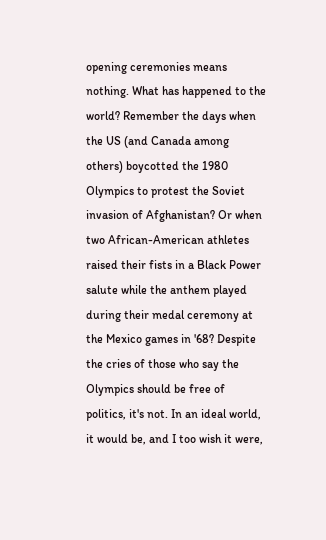opening ceremonies means nothing. What has happened to the world? Remember the days when the US (and Canada among others) boycotted the 1980 Olympics to protest the Soviet invasion of Afghanistan? Or when two African-American athletes raised their fists in a Black Power salute while the anthem played during their medal ceremony at the Mexico games in '68? Despite the cries of those who say the Olympics should be free of politics, it's not. In an ideal world, it would be, and I too wish it were,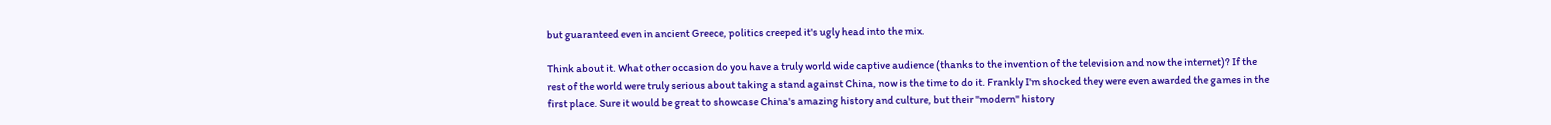but guaranteed even in ancient Greece, politics creeped it's ugly head into the mix.

Think about it. What other occasion do you have a truly world wide captive audience (thanks to the invention of the television and now the internet)? If the rest of the world were truly serious about taking a stand against China, now is the time to do it. Frankly I'm shocked they were even awarded the games in the first place. Sure it would be great to showcase China's amazing history and culture, but their "modern" history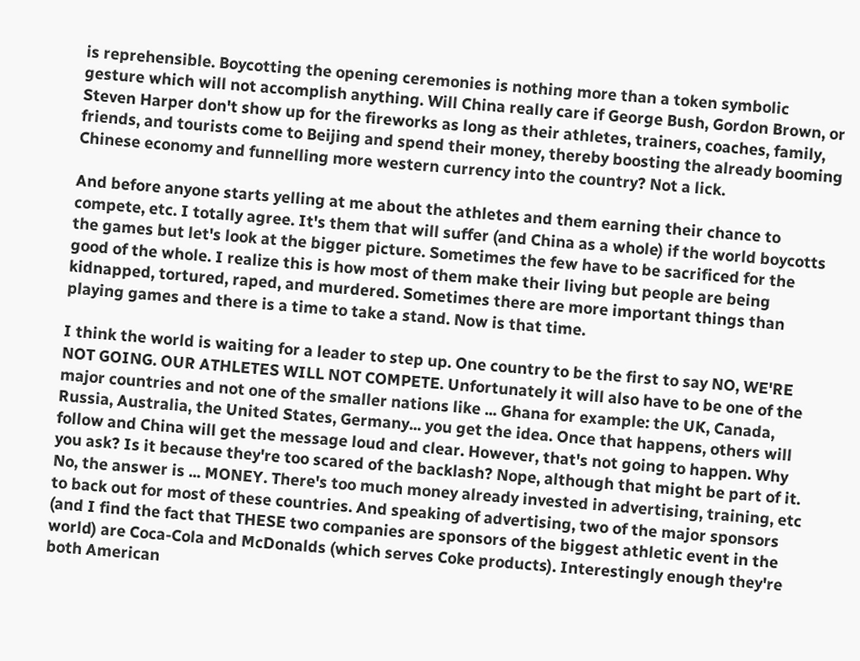is reprehensible. Boycotting the opening ceremonies is nothing more than a token symbolic gesture which will not accomplish anything. Will China really care if George Bush, Gordon Brown, or Steven Harper don't show up for the fireworks as long as their athletes, trainers, coaches, family, friends, and tourists come to Beijing and spend their money, thereby boosting the already booming Chinese economy and funnelling more western currency into the country? Not a lick.

And before anyone starts yelling at me about the athletes and them earning their chance to compete, etc. I totally agree. It's them that will suffer (and China as a whole) if the world boycotts the games but let's look at the bigger picture. Sometimes the few have to be sacrificed for the good of the whole. I realize this is how most of them make their living but people are being kidnapped, tortured, raped, and murdered. Sometimes there are more important things than playing games and there is a time to take a stand. Now is that time.

I think the world is waiting for a leader to step up. One country to be the first to say NO, WE'RE NOT GOING. OUR ATHLETES WILL NOT COMPETE. Unfortunately it will also have to be one of the major countries and not one of the smaller nations like ... Ghana for example: the UK, Canada, Russia, Australia, the United States, Germany... you get the idea. Once that happens, others will follow and China will get the message loud and clear. However, that's not going to happen. Why you ask? Is it because they're too scared of the backlash? Nope, although that might be part of it. No, the answer is ... MONEY. There's too much money already invested in advertising, training, etc to back out for most of these countries. And speaking of advertising, two of the major sponsors (and I find the fact that THESE two companies are sponsors of the biggest athletic event in the world) are Coca-Cola and McDonalds (which serves Coke products). Interestingly enough they're both American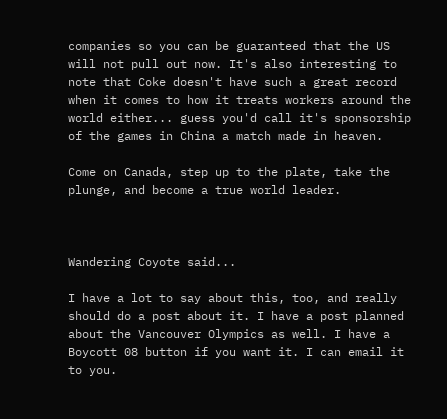companies so you can be guaranteed that the US will not pull out now. It's also interesting to note that Coke doesn't have such a great record when it comes to how it treats workers around the world either... guess you'd call it's sponsorship of the games in China a match made in heaven.

Come on Canada, step up to the plate, take the plunge, and become a true world leader.



Wandering Coyote said...

I have a lot to say about this, too, and really should do a post about it. I have a post planned about the Vancouver Olympics as well. I have a Boycott 08 button if you want it. I can email it to you.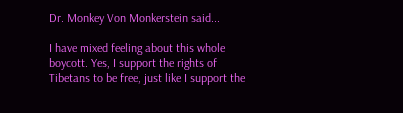Dr. Monkey Von Monkerstein said...

I have mixed feeling about this whole boycott. Yes, I support the rights of Tibetans to be free, just like I support the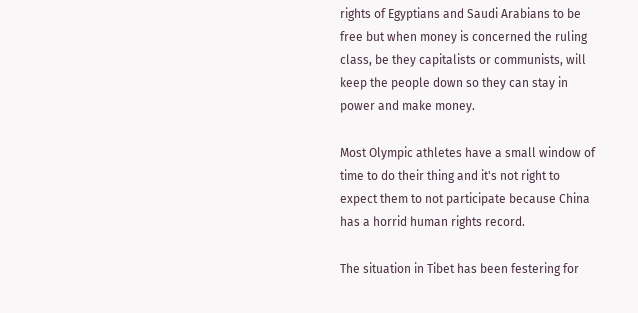rights of Egyptians and Saudi Arabians to be free but when money is concerned the ruling class, be they capitalists or communists, will keep the people down so they can stay in power and make money.

Most Olympic athletes have a small window of time to do their thing and it's not right to expect them to not participate because China has a horrid human rights record.

The situation in Tibet has been festering for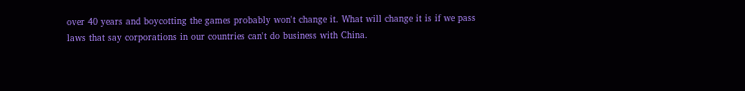over 40 years and boycotting the games probably won't change it. What will change it is if we pass laws that say corporations in our countries can't do business with China.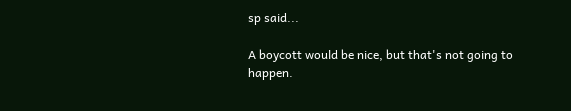sp said...

A boycott would be nice, but that's not going to happen.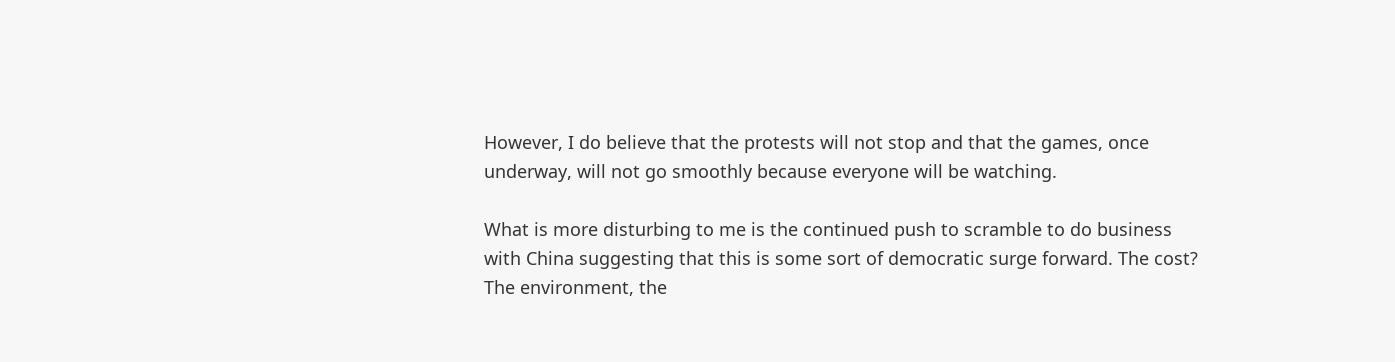However, I do believe that the protests will not stop and that the games, once underway, will not go smoothly because everyone will be watching.

What is more disturbing to me is the continued push to scramble to do business with China suggesting that this is some sort of democratic surge forward. The cost? The environment, the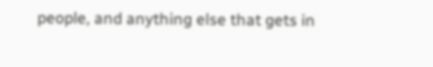people, and anything else that gets in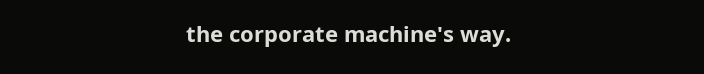the corporate machine's way.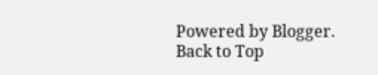Powered by Blogger.
Back to Top